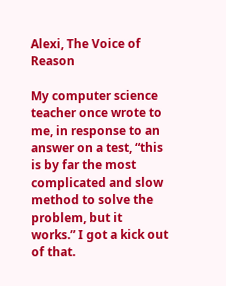Alexi, The Voice of Reason

My computer science teacher once wrote to me, in response to an answer on a test, “this is by far the most complicated and slow method to solve the problem, but it works.” I got a kick out of that.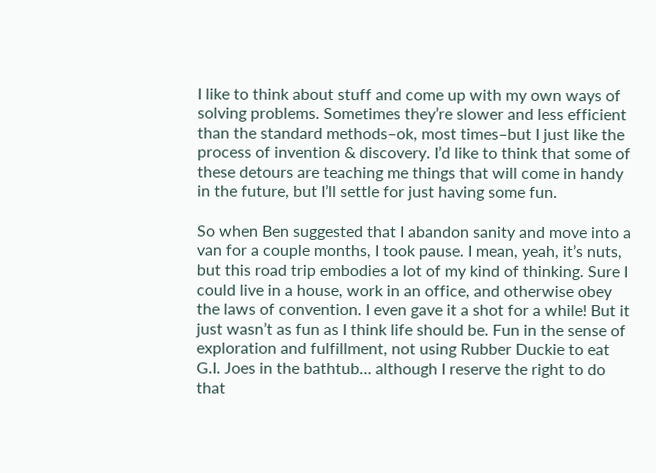I like to think about stuff and come up with my own ways of solving problems. Sometimes they’re slower and less efficient than the standard methods–ok, most times–but I just like the process of invention & discovery. I’d like to think that some of these detours are teaching me things that will come in handy in the future, but I’ll settle for just having some fun.

So when Ben suggested that I abandon sanity and move into a van for a couple months, I took pause. I mean, yeah, it’s nuts, but this road trip embodies a lot of my kind of thinking. Sure I could live in a house, work in an office, and otherwise obey the laws of convention. I even gave it a shot for a while! But it just wasn’t as fun as I think life should be. Fun in the sense of exploration and fulfillment, not using Rubber Duckie to eat G.I. Joes in the bathtub… although I reserve the right to do that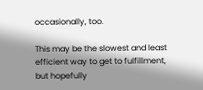occasionally, too.

This may be the slowest and least efficient way to get to fulfillment, but hopefully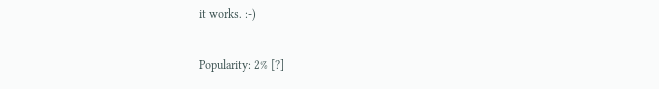it works. :-)

Popularity: 2% [?]